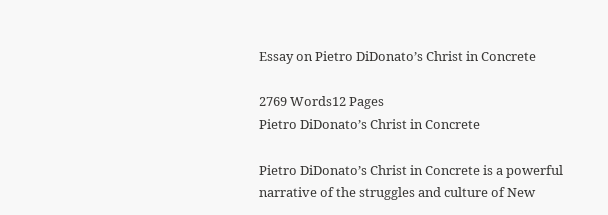Essay on Pietro DiDonato’s Christ in Concrete

2769 Words12 Pages
Pietro DiDonato’s Christ in Concrete

Pietro DiDonato’s Christ in Concrete is a powerful narrative of the struggles and culture of New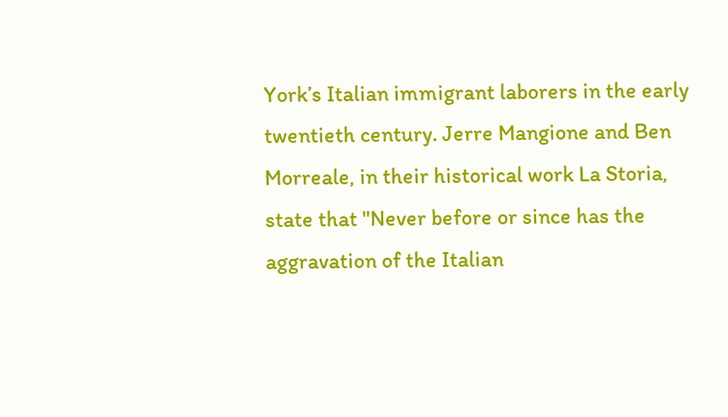York’s Italian immigrant laborers in the early twentieth century. Jerre Mangione and Ben Morreale, in their historical work La Storia, state that "Never before or since has the aggravation of the Italian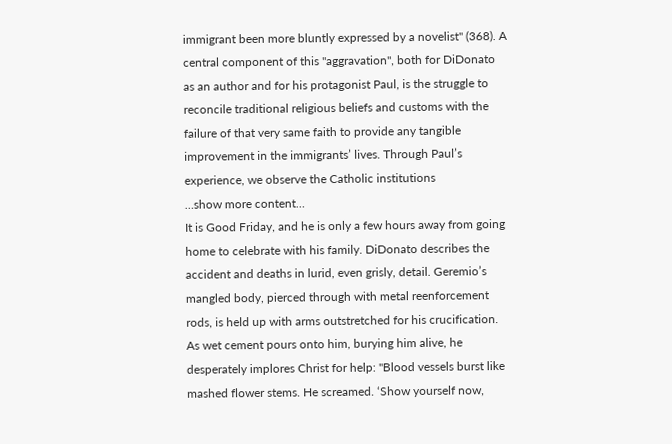immigrant been more bluntly expressed by a novelist" (368). A central component of this "aggravation", both for DiDonato as an author and for his protagonist Paul, is the struggle to reconcile traditional religious beliefs and customs with the failure of that very same faith to provide any tangible improvement in the immigrants’ lives. Through Paul’s experience, we observe the Catholic institutions
…show more content…
It is Good Friday, and he is only a few hours away from going home to celebrate with his family. DiDonato describes the accident and deaths in lurid, even grisly, detail. Geremio’s mangled body, pierced through with metal reenforcement rods, is held up with arms outstretched for his crucification. As wet cement pours onto him, burying him alive, he desperately implores Christ for help: "Blood vessels burst like mashed flower stems. He screamed. ‘Show yourself now,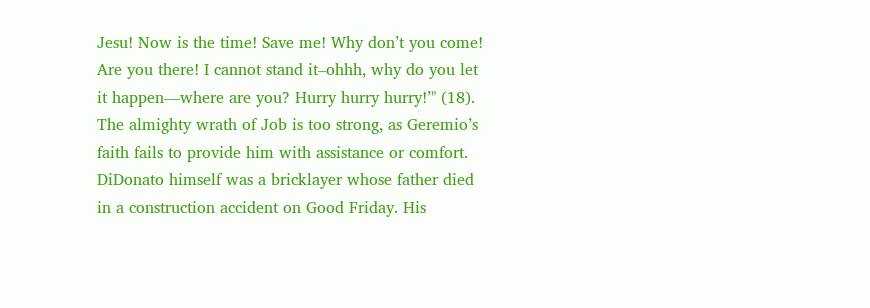Jesu! Now is the time! Save me! Why don’t you come! Are you there! I cannot stand it–ohhh, why do you let it happen—where are you? Hurry hurry hurry!’" (18). The almighty wrath of Job is too strong, as Geremio’s faith fails to provide him with assistance or comfort. DiDonato himself was a bricklayer whose father died in a construction accident on Good Friday. His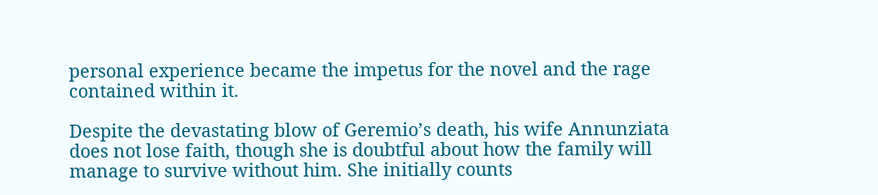personal experience became the impetus for the novel and the rage contained within it.

Despite the devastating blow of Geremio’s death, his wife Annunziata does not lose faith, though she is doubtful about how the family will manage to survive without him. She initially counts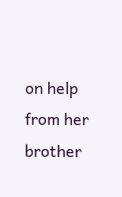on help from her brother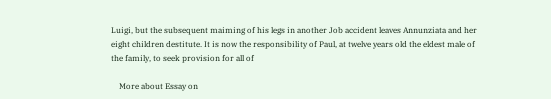Luigi, but the subsequent maiming of his legs in another Job accident leaves Annunziata and her eight children destitute. It is now the responsibility of Paul, at twelve years old the eldest male of the family, to seek provision for all of

    More about Essay on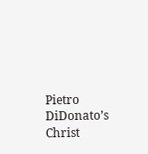Pietro DiDonato’s Christ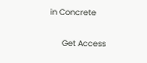in Concrete

      Get Access